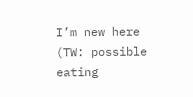I’m new here (TW: possible eating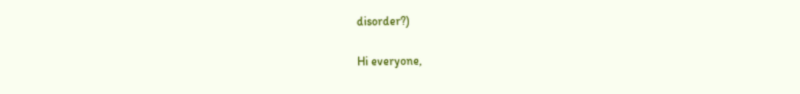disorder?)

Hi everyone,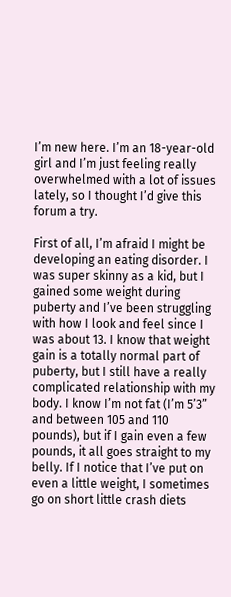I’m new here. I’m an 18-year-old girl and I’m just feeling really overwhelmed with a lot of issues lately, so I thought I’d give this forum a try.

First of all, I’m afraid I might be developing an eating disorder. I was super skinny as a kid, but I gained some weight during puberty and I’ve been struggling with how I look and feel since I was about 13. I know that weight gain is a totally normal part of puberty, but I still have a really complicated relationship with my body. I know I’m not fat (I’m 5’3” and between 105 and 110 pounds), but if I gain even a few pounds, it all goes straight to my belly. If I notice that I’ve put on even a little weight, I sometimes go on short little crash diets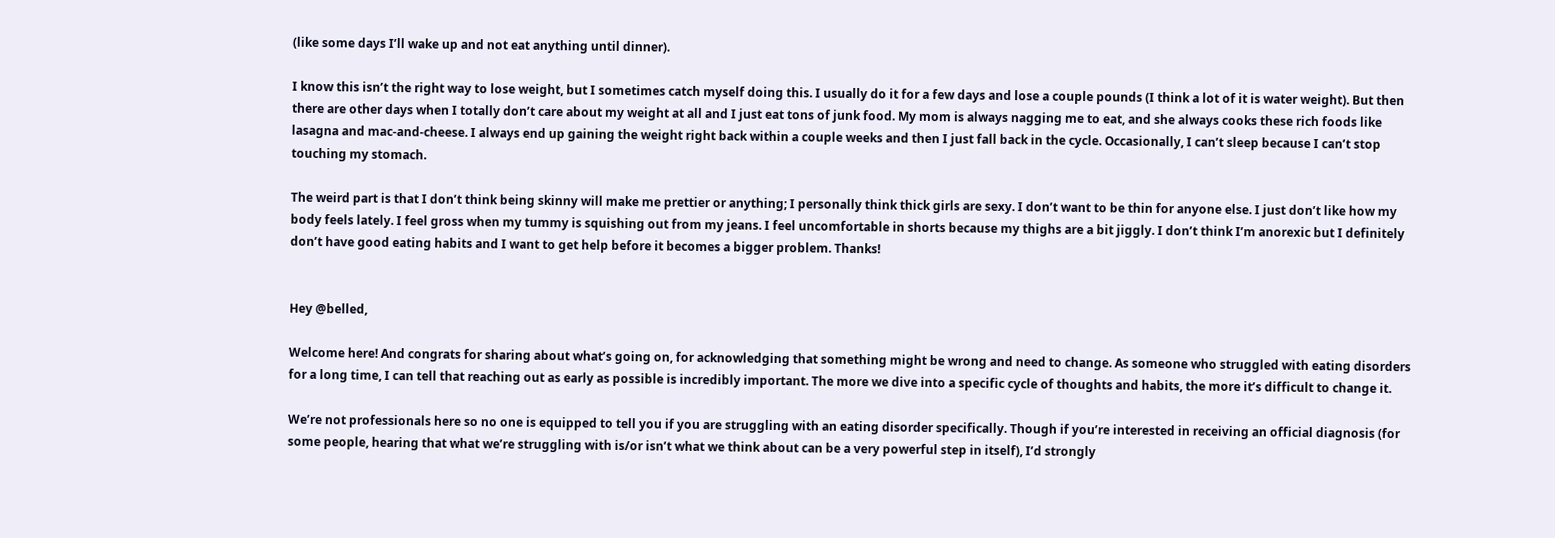(like some days I’ll wake up and not eat anything until dinner).

I know this isn’t the right way to lose weight, but I sometimes catch myself doing this. I usually do it for a few days and lose a couple pounds (I think a lot of it is water weight). But then there are other days when I totally don’t care about my weight at all and I just eat tons of junk food. My mom is always nagging me to eat, and she always cooks these rich foods like lasagna and mac-and-cheese. I always end up gaining the weight right back within a couple weeks and then I just fall back in the cycle. Occasionally, I can’t sleep because I can’t stop touching my stomach.

The weird part is that I don’t think being skinny will make me prettier or anything; I personally think thick girls are sexy. I don’t want to be thin for anyone else. I just don’t like how my body feels lately. I feel gross when my tummy is squishing out from my jeans. I feel uncomfortable in shorts because my thighs are a bit jiggly. I don’t think I’m anorexic but I definitely don’t have good eating habits and I want to get help before it becomes a bigger problem. Thanks!


Hey @belled,

Welcome here! And congrats for sharing about what’s going on, for acknowledging that something might be wrong and need to change. As someone who struggled with eating disorders for a long time, I can tell that reaching out as early as possible is incredibly important. The more we dive into a specific cycle of thoughts and habits, the more it’s difficult to change it.

We’re not professionals here so no one is equipped to tell you if you are struggling with an eating disorder specifically. Though if you’re interested in receiving an official diagnosis (for some people, hearing that what we’re struggling with is/or isn’t what we think about can be a very powerful step in itself), I’d strongly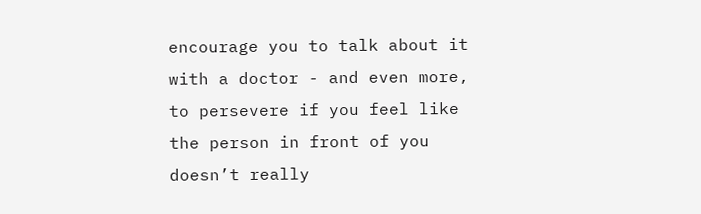encourage you to talk about it with a doctor - and even more, to persevere if you feel like the person in front of you doesn’t really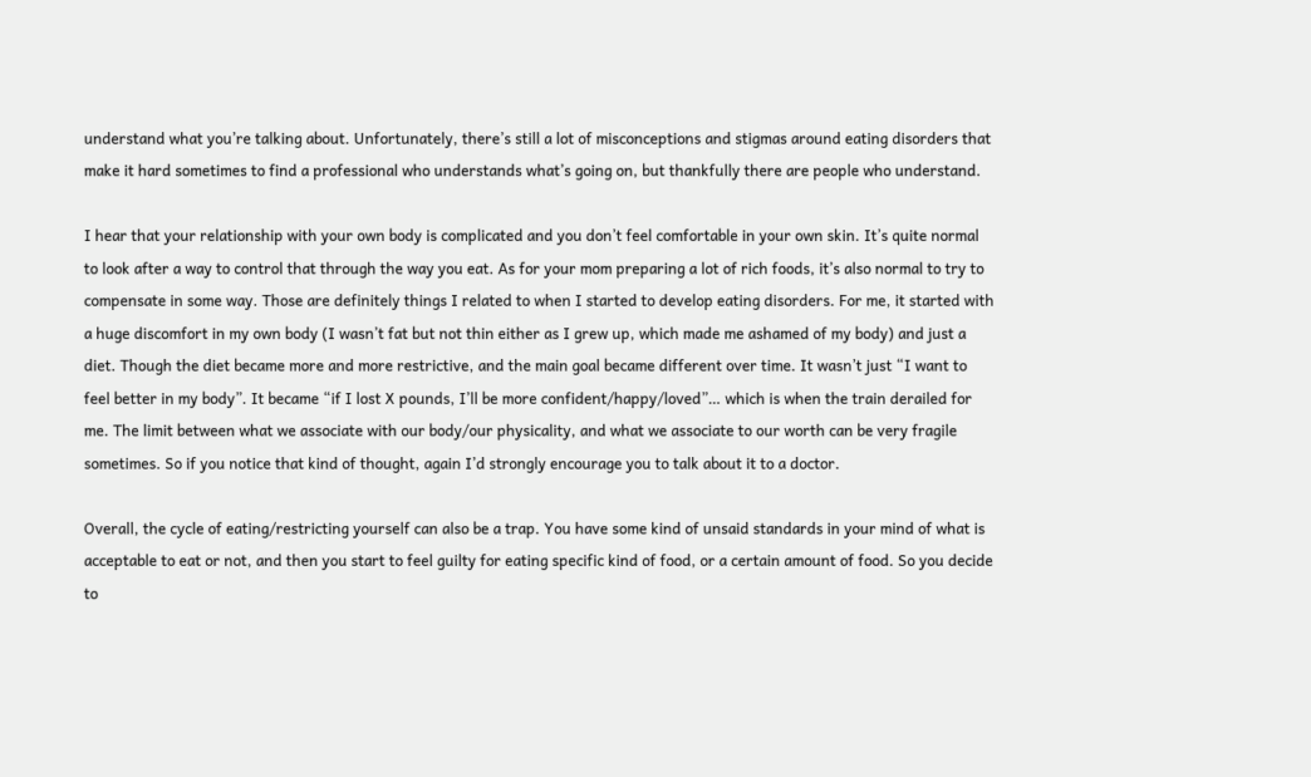understand what you’re talking about. Unfortunately, there’s still a lot of misconceptions and stigmas around eating disorders that make it hard sometimes to find a professional who understands what’s going on, but thankfully there are people who understand.

I hear that your relationship with your own body is complicated and you don’t feel comfortable in your own skin. It’s quite normal to look after a way to control that through the way you eat. As for your mom preparing a lot of rich foods, it’s also normal to try to compensate in some way. Those are definitely things I related to when I started to develop eating disorders. For me, it started with a huge discomfort in my own body (I wasn’t fat but not thin either as I grew up, which made me ashamed of my body) and just a diet. Though the diet became more and more restrictive, and the main goal became different over time. It wasn’t just “I want to feel better in my body”. It became “if I lost X pounds, I’ll be more confident/happy/loved”… which is when the train derailed for me. The limit between what we associate with our body/our physicality, and what we associate to our worth can be very fragile sometimes. So if you notice that kind of thought, again I’d strongly encourage you to talk about it to a doctor.

Overall, the cycle of eating/restricting yourself can also be a trap. You have some kind of unsaid standards in your mind of what is acceptable to eat or not, and then you start to feel guilty for eating specific kind of food, or a certain amount of food. So you decide to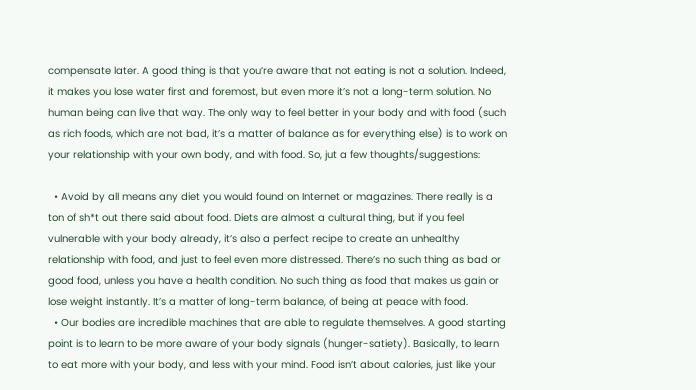compensate later. A good thing is that you’re aware that not eating is not a solution. Indeed, it makes you lose water first and foremost, but even more it’s not a long-term solution. No human being can live that way. The only way to feel better in your body and with food (such as rich foods, which are not bad, it’s a matter of balance as for everything else) is to work on your relationship with your own body, and with food. So, jut a few thoughts/suggestions:

  • Avoid by all means any diet you would found on Internet or magazines. There really is a ton of sh*t out there said about food. Diets are almost a cultural thing, but if you feel vulnerable with your body already, it’s also a perfect recipe to create an unhealthy relationship with food, and just to feel even more distressed. There’s no such thing as bad or good food, unless you have a health condition. No such thing as food that makes us gain or lose weight instantly. It’s a matter of long-term balance, of being at peace with food.
  • Our bodies are incredible machines that are able to regulate themselves. A good starting point is to learn to be more aware of your body signals (hunger-satiety). Basically, to learn to eat more with your body, and less with your mind. Food isn’t about calories, just like your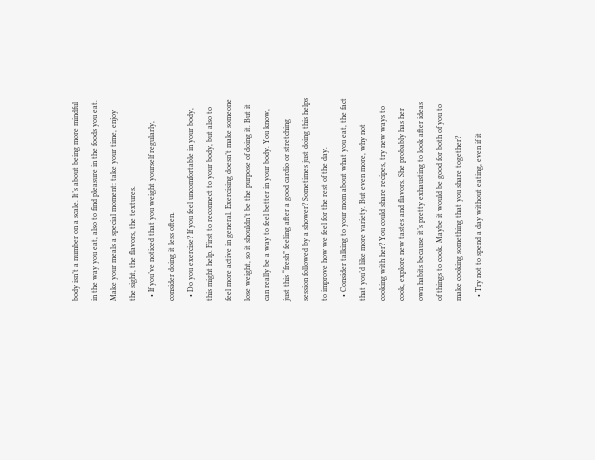body isn’t a number on a scale. It’s about being more mindful in the way you eat, also to find pleasure in the foods you eat. Make your meals a special moment: take your time, enjoy the sight, the flavors, the textures.
  • If you’ve noticed that you weight yourself regularly, consider doing it less often.
  • Do you exercise? If you feel uncomfortable in your body, this might help. First to reconnect to your body, but also to feel more active in general. Exercising doesn’t make someone lose weight, so it shouldn’t be the purpose of doing it. But it can really be a way to feel better in your body. You know, just this “fresh” feeling after a good cardio or stretching session followed by a shower? Sometimes just doing this helps to improve how we feel for the rest of the day.
  • Consider talking to your mom about what you eat, the fact that you’d like more variety. But even more, why not cooking with her? You could share recipes, try new ways to cook, explore new tastes and flavors. She probably has her own habits because it’s pretty exhausting to look after ideas of things to cook. Maybe it would be good for both of you to make cooking something that you share together?
  • Try not to spend a day without eating, even if it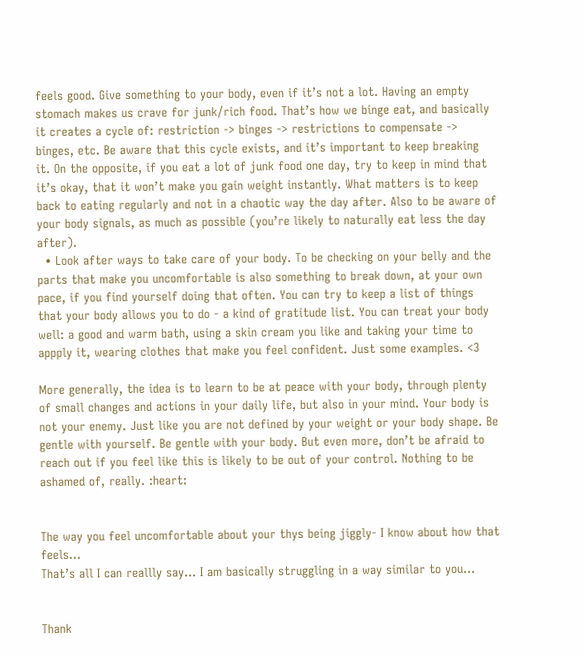feels good. Give something to your body, even if it’s not a lot. Having an empty stomach makes us crave for junk/rich food. That’s how we binge eat, and basically it creates a cycle of: restriction -> binges -> restrictions to compensate -> binges, etc. Be aware that this cycle exists, and it’s important to keep breaking it. On the opposite, if you eat a lot of junk food one day, try to keep in mind that it’s okay, that it won’t make you gain weight instantly. What matters is to keep back to eating regularly and not in a chaotic way the day after. Also to be aware of your body signals, as much as possible (you’re likely to naturally eat less the day after).
  • Look after ways to take care of your body. To be checking on your belly and the parts that make you uncomfortable is also something to break down, at your own pace, if you find yourself doing that often. You can try to keep a list of things that your body allows you to do - a kind of gratitude list. You can treat your body well: a good and warm bath, using a skin cream you like and taking your time to appply it, wearing clothes that make you feel confident. Just some examples. <3

More generally, the idea is to learn to be at peace with your body, through plenty of small changes and actions in your daily life, but also in your mind. Your body is not your enemy. Just like you are not defined by your weight or your body shape. Be gentle with yourself. Be gentle with your body. But even more, don’t be afraid to reach out if you feel like this is likely to be out of your control. Nothing to be ashamed of, really. :heart:


The way you feel uncomfortable about your thys being jiggly- I know about how that feels…
That’s all I can reallly say… I am basically struggling in a way similar to you…


Thank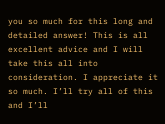you so much for this long and detailed answer! This is all excellent advice and I will take this all into consideration. I appreciate it so much. I’ll try all of this and I’ll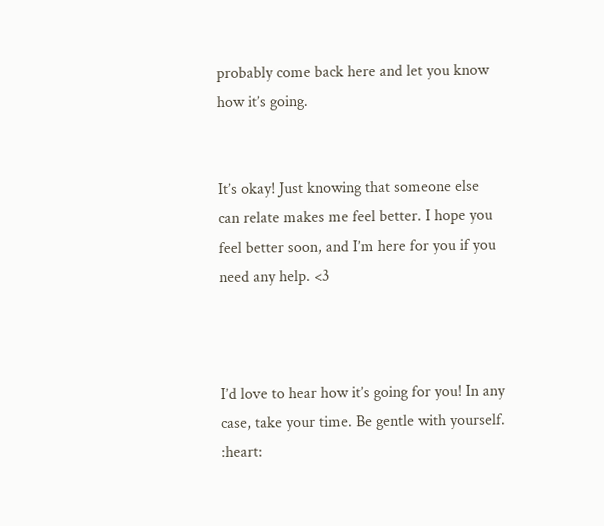probably come back here and let you know how it’s going.


It’s okay! Just knowing that someone else can relate makes me feel better. I hope you feel better soon, and I’m here for you if you need any help. <3



I’d love to hear how it’s going for you! In any case, take your time. Be gentle with yourself. :heart: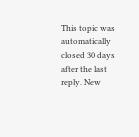This topic was automatically closed 30 days after the last reply. New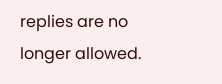replies are no longer allowed.